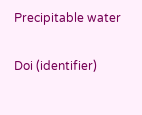Precipitable water

Doi (identifier)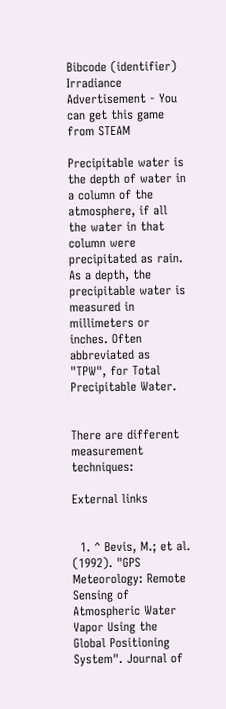Bibcode (identifier) Irradiance
Advertisement - You can get this game from STEAM

Precipitable water is the depth of water in a column of the atmosphere, if all the water in that column were precipitated as rain. As a depth, the precipitable water is measured in millimeters or inches. Often abbreviated as "TPW", for Total Precipitable Water.


There are different measurement techniques:

External links


  1. ^ Bevis, M.; et al. (1992). "GPS Meteorology: Remote Sensing of Atmospheric Water Vapor Using the Global Positioning System". Journal of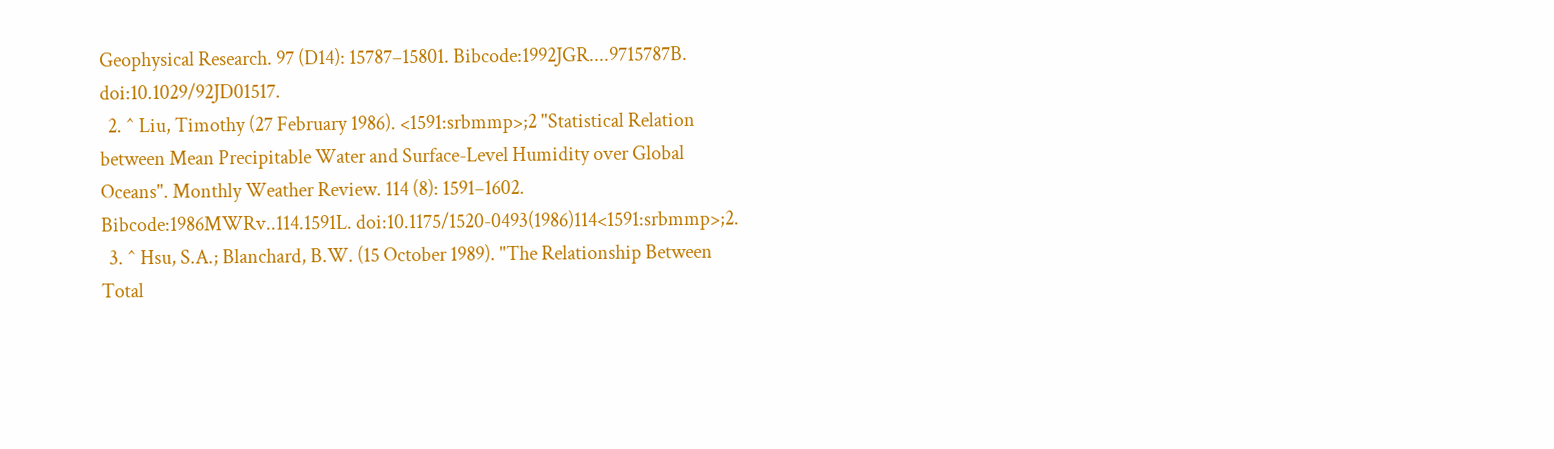Geophysical Research. 97 (D14): 15787–15801. Bibcode:1992JGR....9715787B. doi:10.1029/92JD01517.
  2. ^ Liu, Timothy (27 February 1986). <1591:srbmmp>;2 "Statistical Relation between Mean Precipitable Water and Surface-Level Humidity over Global Oceans". Monthly Weather Review. 114 (8): 1591–1602. Bibcode:1986MWRv..114.1591L. doi:10.1175/1520-0493(1986)114<1591:srbmmp>;2.
  3. ^ Hsu, S.A.; Blanchard, B.W. (15 October 1989). "The Relationship Between Total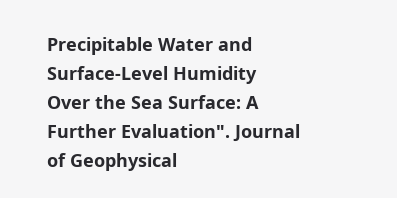Precipitable Water and Surface-Level Humidity Over the Sea Surface: A Further Evaluation". Journal of Geophysical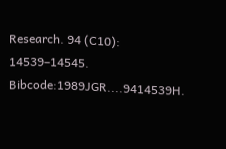Research. 94 (C10): 14539–14545. Bibcode:1989JGR....9414539H.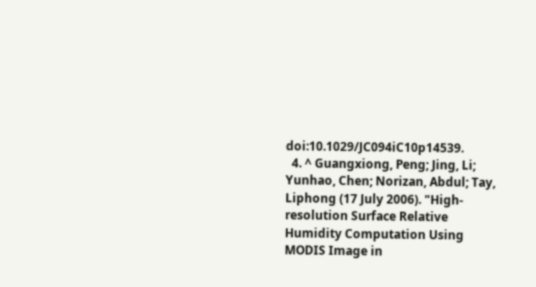doi:10.1029/JC094iC10p14539.
  4. ^ Guangxiong, Peng; Jing, Li; Yunhao, Chen; Norizan, Abdul; Tay, Liphong (17 July 2006). "High-resolution Surface Relative Humidity Computation Using MODIS Image in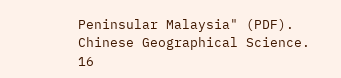Peninsular Malaysia" (PDF). Chinese Geographical Science. 16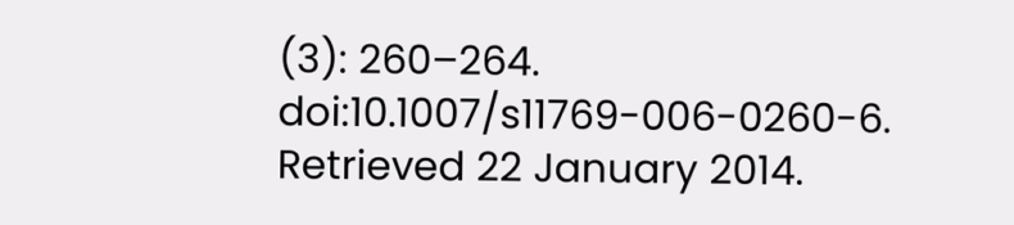(3): 260–264. doi:10.1007/s11769-006-0260-6. Retrieved 22 January 2014.